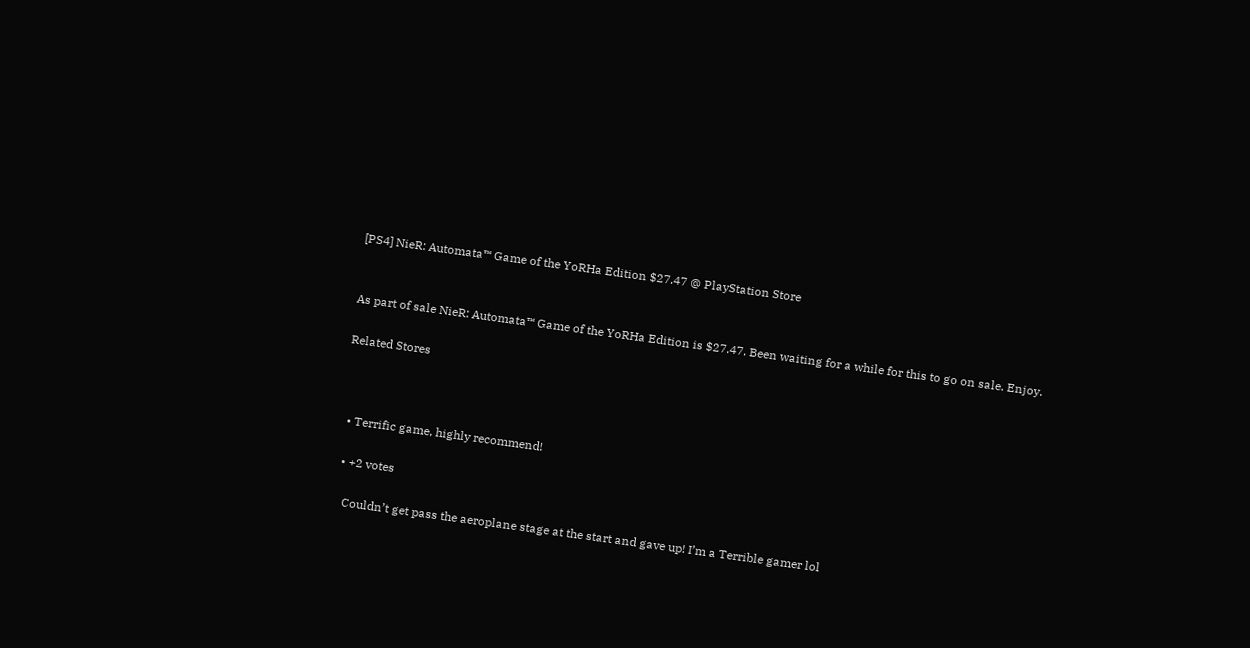[PS4] NieR: Automata™ Game of the YoRHa Edition $27.47 @ PlayStation Store


As part of sale NieR: Automata™ Game of the YoRHa Edition is $27.47. Been waiting for a while for this to go on sale. Enjoy.

Related Stores



  • Terrific game, highly recommend!

  • +2 votes

    Couldn’t get pass the aeroplane stage at the start and gave up! I’m a Terrible gamer lol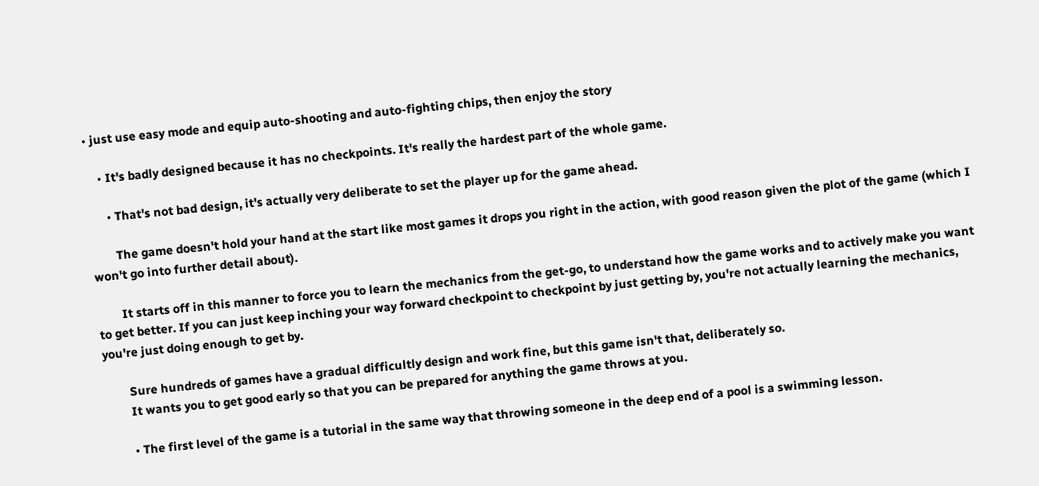• just use easy mode and equip auto-shooting and auto-fighting chips, then enjoy the story

    • It's badly designed because it has no checkpoints. It's really the hardest part of the whole game.

      • That's not bad design, it's actually very deliberate to set the player up for the game ahead.

        The game doesn't hold your hand at the start like most games it drops you right in the action, with good reason given the plot of the game (which I won't go into further detail about).

        It starts off in this manner to force you to learn the mechanics from the get-go, to understand how the game works and to actively make you want to get better. If you can just keep inching your way forward checkpoint to checkpoint by just getting by, you're not actually learning the mechanics, you're just doing enough to get by.

        Sure hundreds of games have a gradual difficultly design and work fine, but this game isn't that, deliberately so.
        It wants you to get good early so that you can be prepared for anything the game throws at you.

        • The first level of the game is a tutorial in the same way that throwing someone in the deep end of a pool is a swimming lesson.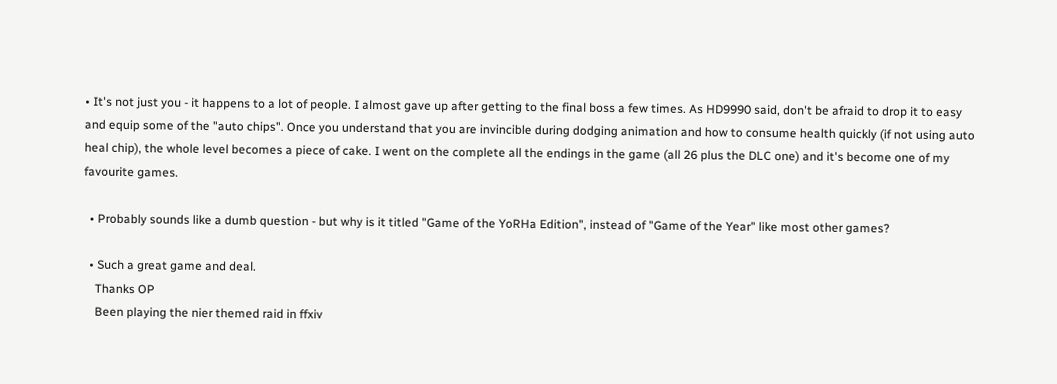• It's not just you - it happens to a lot of people. I almost gave up after getting to the final boss a few times. As HD9990 said, don't be afraid to drop it to easy and equip some of the "auto chips". Once you understand that you are invincible during dodging animation and how to consume health quickly (if not using auto heal chip), the whole level becomes a piece of cake. I went on the complete all the endings in the game (all 26 plus the DLC one) and it's become one of my favourite games.

  • Probably sounds like a dumb question - but why is it titled "Game of the YoRHa Edition", instead of "Game of the Year" like most other games?

  • Such a great game and deal.
    Thanks OP
    Been playing the nier themed raid in ffxiv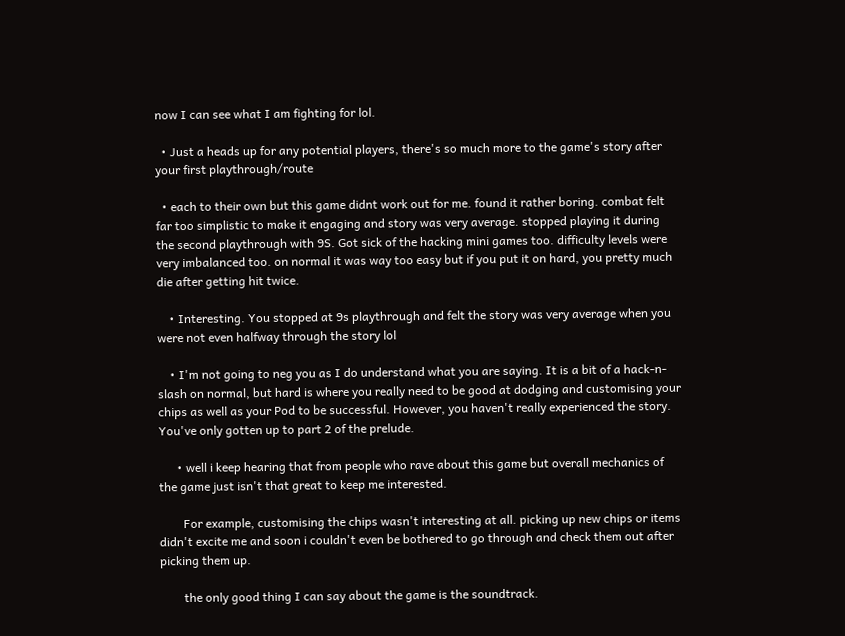now I can see what I am fighting for lol.

  • Just a heads up for any potential players, there's so much more to the game's story after your first playthrough/route

  • each to their own but this game didnt work out for me. found it rather boring. combat felt far too simplistic to make it engaging and story was very average. stopped playing it during the second playthrough with 9S. Got sick of the hacking mini games too. difficulty levels were very imbalanced too. on normal it was way too easy but if you put it on hard, you pretty much die after getting hit twice.

    • Interesting. You stopped at 9s playthrough and felt the story was very average when you were not even halfway through the story lol

    • I'm not going to neg you as I do understand what you are saying. It is a bit of a hack-n-slash on normal, but hard is where you really need to be good at dodging and customising your chips as well as your Pod to be successful. However, you haven't really experienced the story. You've only gotten up to part 2 of the prelude.

      • well i keep hearing that from people who rave about this game but overall mechanics of the game just isn't that great to keep me interested.

        For example, customising the chips wasn't interesting at all. picking up new chips or items didn't excite me and soon i couldn't even be bothered to go through and check them out after picking them up.

        the only good thing I can say about the game is the soundtrack.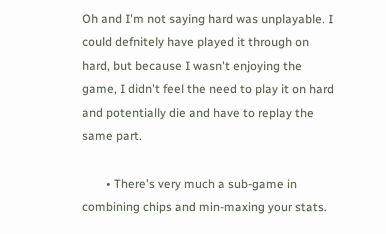Oh and I'm not saying hard was unplayable. I could defnitely have played it through on hard, but because I wasn't enjoying the game, I didn't feel the need to play it on hard and potentially die and have to replay the same part.

        • There's very much a sub-game in combining chips and min-maxing your stats.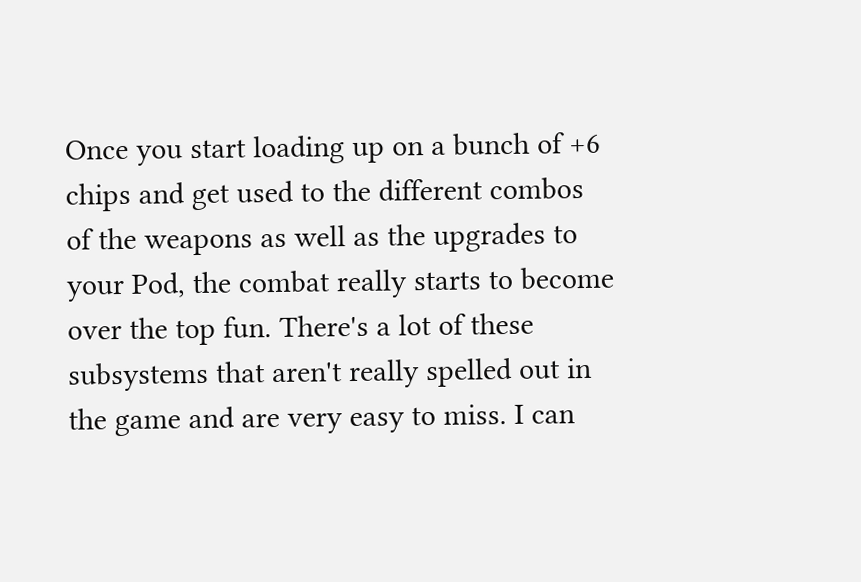Once you start loading up on a bunch of +6 chips and get used to the different combos of the weapons as well as the upgrades to your Pod, the combat really starts to become over the top fun. There's a lot of these subsystems that aren't really spelled out in the game and are very easy to miss. I can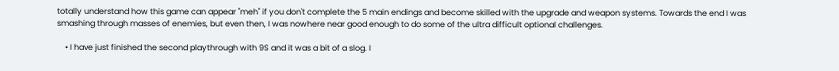totally understand how this game can appear "meh" if you don't complete the 5 main endings and become skilled with the upgrade and weapon systems. Towards the end I was smashing through masses of enemies, but even then, I was nowhere near good enough to do some of the ultra difficult optional challenges.

    • I have just finished the second playthrough with 9S and it was a bit of a slog. I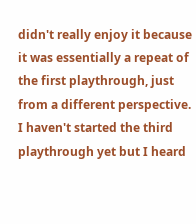didn't really enjoy it because it was essentially a repeat of the first playthrough, just from a different perspective. I haven't started the third playthrough yet but I heard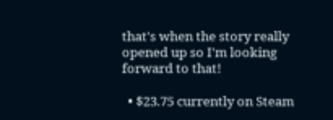that's when the story really opened up so I'm looking forward to that!

  • $23.75 currently on Steam